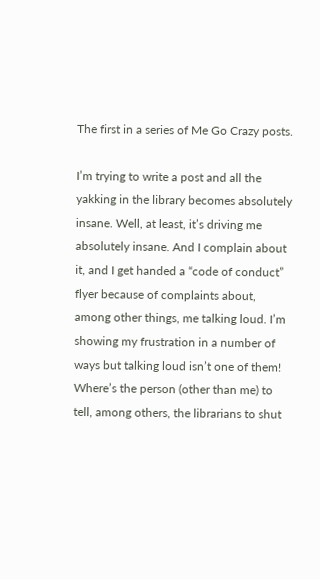The first in a series of Me Go Crazy posts.

I’m trying to write a post and all the yakking in the library becomes absolutely insane. Well, at least, it’s driving me absolutely insane. And I complain about it, and I get handed a “code of conduct” flyer because of complaints about, among other things, me talking loud. I’m showing my frustration in a number of ways but talking loud isn’t one of them! Where’s the person (other than me) to tell, among others, the librarians to shut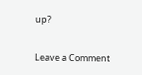up?

Leave a Comment